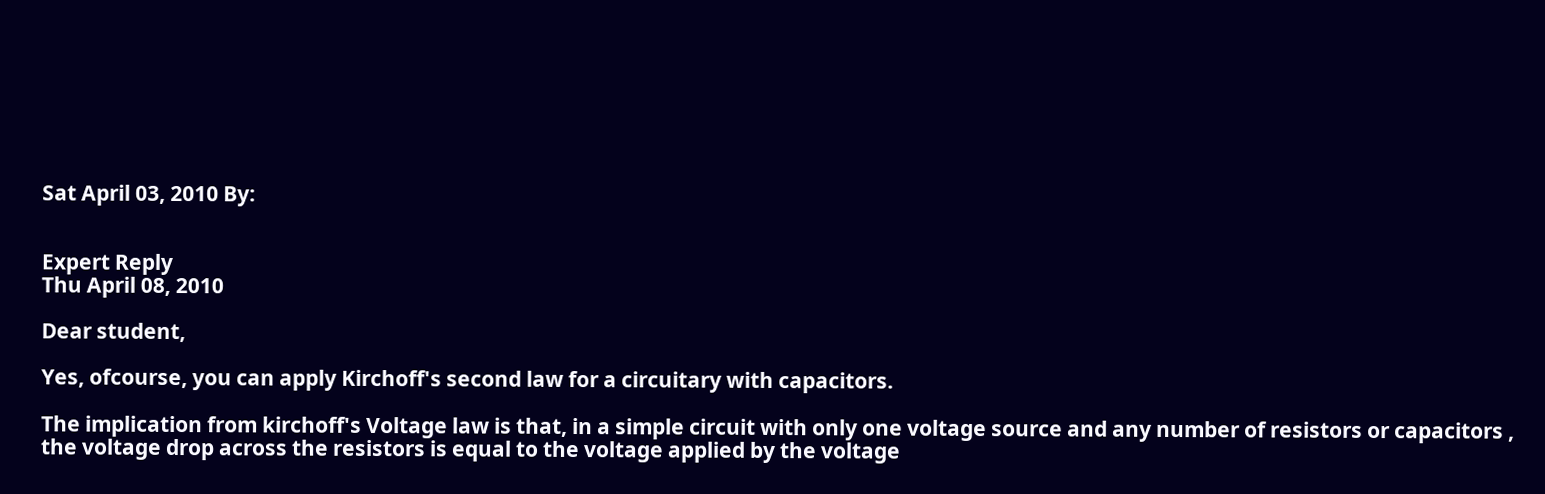Sat April 03, 2010 By:


Expert Reply
Thu April 08, 2010

Dear student,

Yes, ofcourse, you can apply Kirchoff's second law for a circuitary with capacitors.

The implication from kirchoff's Voltage law is that, in a simple circuit with only one voltage source and any number of resistors or capacitors , the voltage drop across the resistors is equal to the voltage applied by the voltage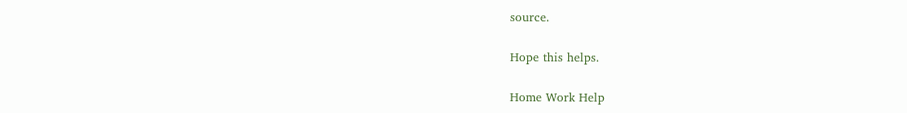source.

Hope this helps.

Home Work Help